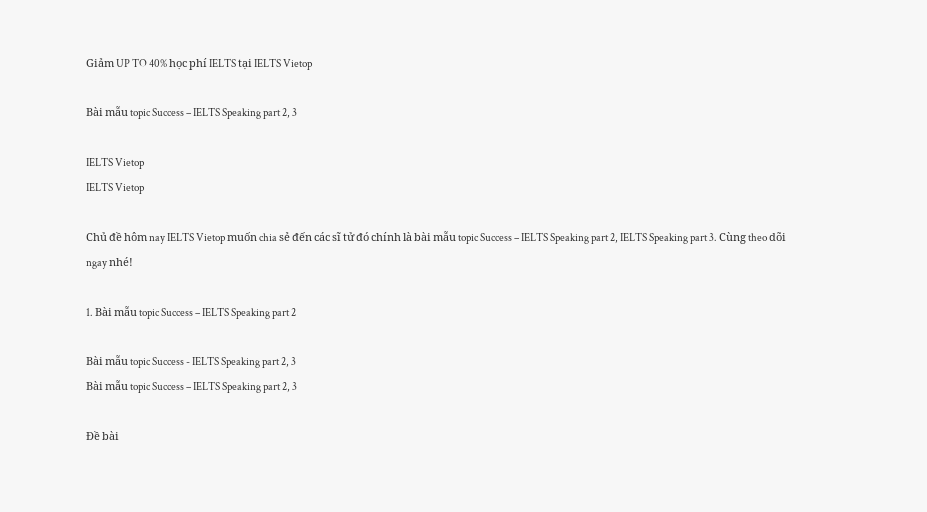Giảm UP TO 40% học phí IELTS tại IELTS Vietop

Bài mẫu topic Success – IELTS Speaking part 2, 3

IELTS Vietop
IELTS Vietop

Chủ đề hôm nay IELTS Vietop muốn chia sẻ đến các sĩ tử đó chính là bài mẫu topic Success – IELTS Speaking part 2, IELTS Speaking part 3. Cùng theo dõi ngay nhé!

1. Bài mẫu topic Success – IELTS Speaking part 2

Bài mẫu topic Success - IELTS Speaking part 2, 3
Bài mẫu topic Success – IELTS Speaking part 2, 3

Đề bài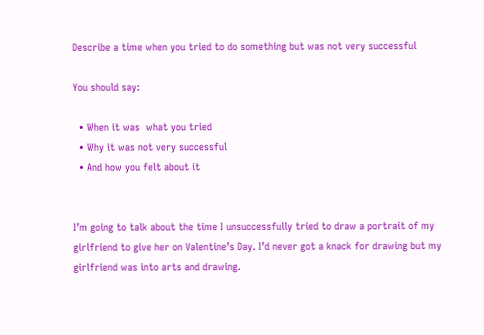Describe a time when you tried to do something but was not very successful

You should say:

  • When it was  what you tried
  • Why it was not very successful
  • And how you felt about it


I’m going to talk about the time I unsuccessfully tried to draw a portrait of my girlfriend to give her on Valentine’s Day. I’d never got a knack for drawing but my girlfriend was into arts and drawing.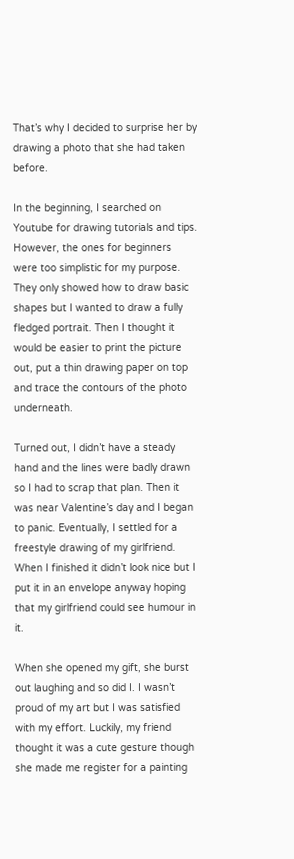That’s why I decided to surprise her by drawing a photo that she had taken before.

In the beginning, I searched on Youtube for drawing tutorials and tips. However, the ones for beginners were too simplistic for my purpose. They only showed how to draw basic shapes but I wanted to draw a fully fledged portrait. Then I thought it would be easier to print the picture out, put a thin drawing paper on top and trace the contours of the photo underneath.

Turned out, I didn’t have a steady hand and the lines were badly drawn so I had to scrap that plan. Then it was near Valentine’s day and I began to panic. Eventually, I settled for a freestyle drawing of my girlfriend. When I finished it didn’t look nice but I put it in an envelope anyway hoping that my girlfriend could see humour in it.

When she opened my gift, she burst out laughing and so did I. I wasn’t proud of my art but I was satisfied with my effort. Luckily, my friend thought it was a cute gesture though she made me register for a painting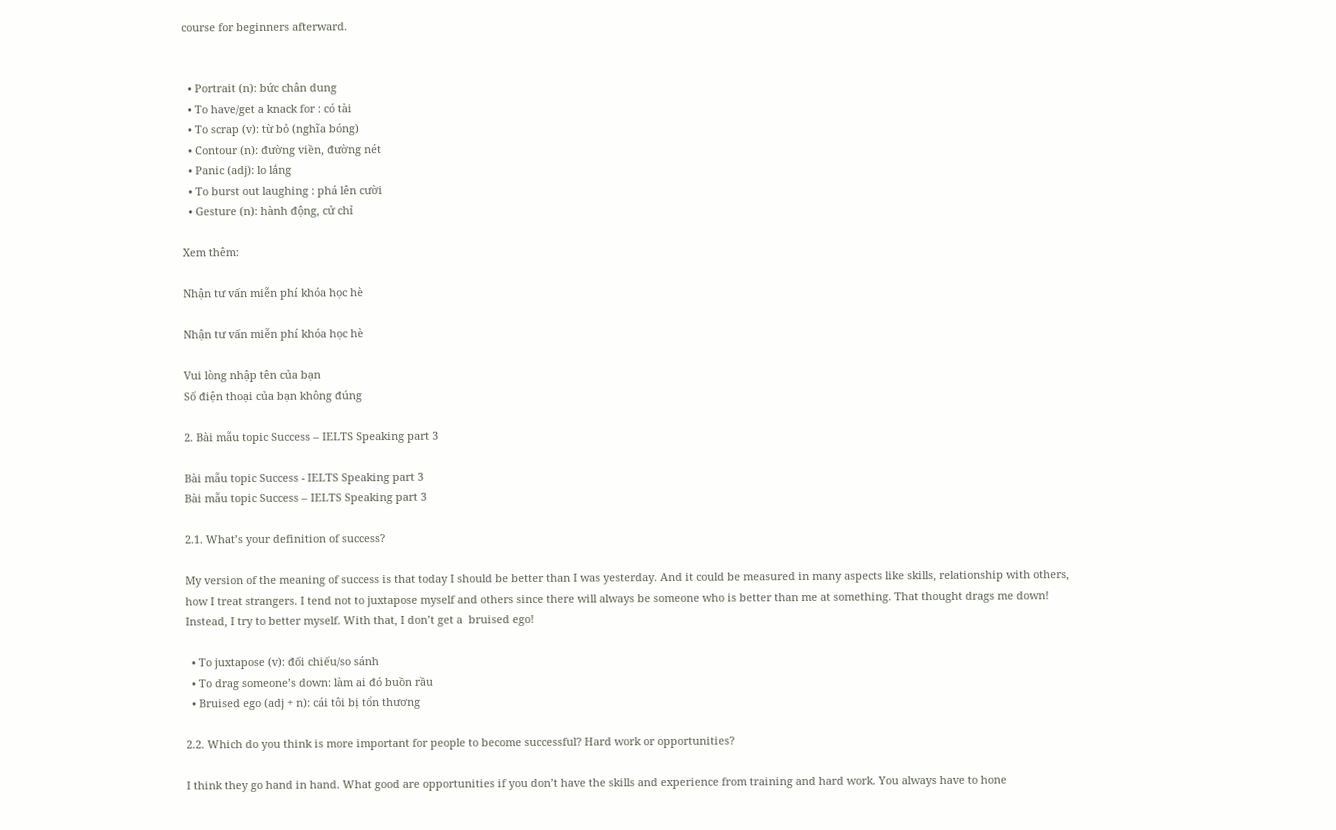course for beginners afterward.


  • Portrait (n): bức chân dung
  • To have/get a knack for : có tài
  • To scrap (v): từ bỏ (nghĩa bóng)
  • Contour (n): đường viền, đường nét
  • Panic (adj): lo lắng
  • To burst out laughing : phá lên cười
  • Gesture (n): hành động, cử chỉ

Xem thêm:

Nhận tư vấn miễn phí khóa học hè

Nhận tư vấn miễn phí khóa học hè

Vui lòng nhập tên của bạn
Số điện thoại của bạn không đúng

2. Bài mẫu topic Success – IELTS Speaking part 3

Bài mẫu topic Success - IELTS Speaking part 3
Bài mẫu topic Success – IELTS Speaking part 3

2.1. What’s your definition of success?

My version of the meaning of success is that today I should be better than I was yesterday. And it could be measured in many aspects like skills, relationship with others, how I treat strangers. I tend not to juxtapose myself and others since there will always be someone who is better than me at something. That thought drags me down! Instead, I try to better myself. With that, I don’t get a  bruised ego!

  • To juxtapose (v): đối chiếu/so sánh
  • To drag someone’s down: làm ai đó buồn rầu
  • Bruised ego (adj + n): cái tôi bị tổn thương

2.2. Which do you think is more important for people to become successful? Hard work or opportunities?

I think they go hand in hand. What good are opportunities if you don’t have the skills and experience from training and hard work. You always have to hone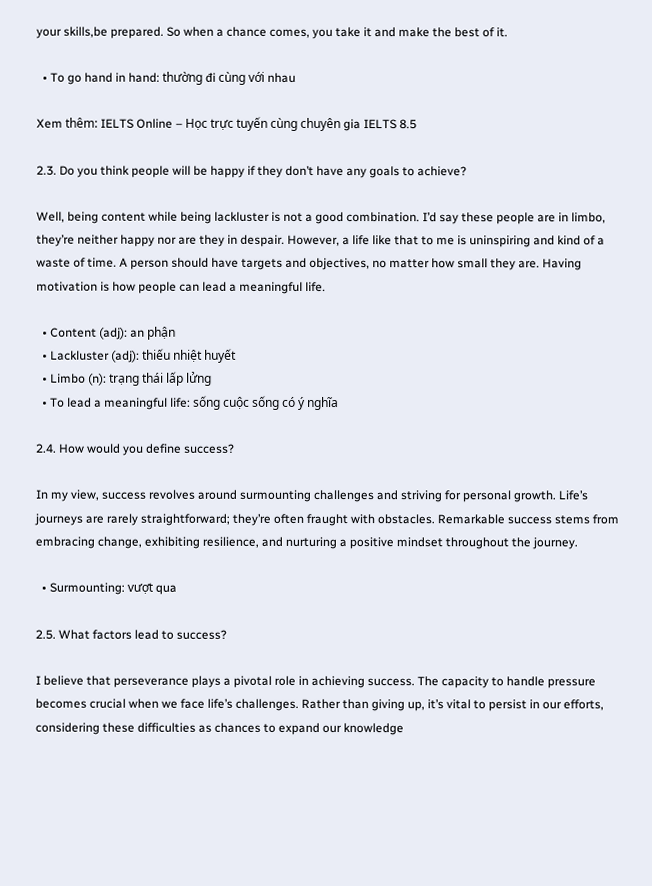your skills,be prepared. So when a chance comes, you take it and make the best of it.

  • To go hand in hand: thường đi cùng với nhau

Xem thêm: IELTS Online – Học trực tuyến cùng chuyên gia IELTS 8.5

2.3. Do you think people will be happy if they don’t have any goals to achieve?

Well, being content while being lackluster is not a good combination. I’d say these people are in limbo, they’re neither happy nor are they in despair. However, a life like that to me is uninspiring and kind of a waste of time. A person should have targets and objectives, no matter how small they are. Having motivation is how people can lead a meaningful life.

  • Content (adj): an phận
  • Lackluster (adj): thiếu nhiệt huyết
  • Limbo (n): trạng thái lấp lửng
  • To lead a meaningful life: sống cuộc sống có ý nghĩa

2.4. How would you define success?

In my view, success revolves around surmounting challenges and striving for personal growth. Life’s journeys are rarely straightforward; they’re often fraught with obstacles. Remarkable success stems from embracing change, exhibiting resilience, and nurturing a positive mindset throughout the journey.

  • Surmounting: vượt qua

2.5. What factors lead to success?

I believe that perseverance plays a pivotal role in achieving success. The capacity to handle pressure becomes crucial when we face life’s challenges. Rather than giving up, it’s vital to persist in our efforts, considering these difficulties as chances to expand our knowledge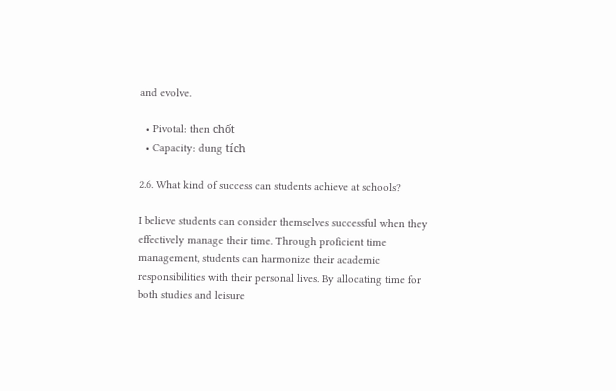and evolve.

  • Pivotal: then chốt
  • Capacity: dung tích

2.6. What kind of success can students achieve at schools?

I believe students can consider themselves successful when they effectively manage their time. Through proficient time management, students can harmonize their academic responsibilities with their personal lives. By allocating time for both studies and leisure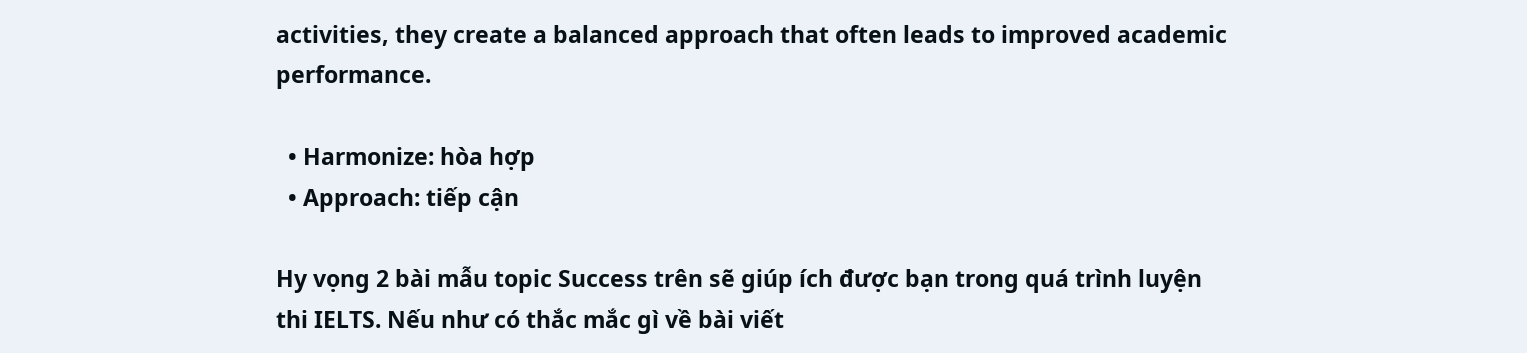activities, they create a balanced approach that often leads to improved academic performance.

  • Harmonize: hòa hợp
  • Approach: tiếp cận

Hy vọng 2 bài mẫu topic Success trên sẽ giúp ích được bạn trong quá trình luyện thi IELTS. Nếu như có thắc mắc gì về bài viết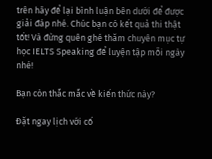trên hãy để lại bình luận bên dưới để được giải đáp nhé. Chúc bạn có kết quả thi thật tốt! Và đừng quên ghé thăm chuyên mục tự học IELTS Speaking để luyện tập mỗi ngày nhé!

Bạn còn thắc mắc về kiến thức này?

Đặt ngay lịch với cố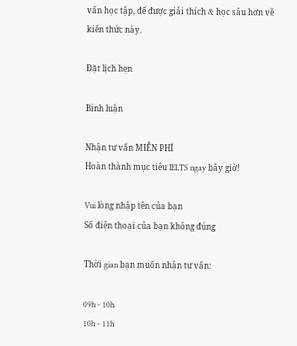vấn học tập, để được giải thích & học sâu hơn về kiến thức này.

Đặt lịch hẹn

Bình luận

Nhận tư vấn MIỄN PHÍ
Hoàn thành mục tiêu IELTS ngay bây giờ!

Vui lòng nhập tên của bạn
Số điện thoại của bạn không đúng

Thời gian bạn muốn nhận tư vấn:

09h - 10h
10h - 11h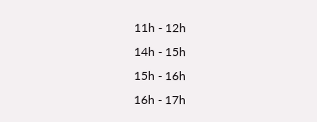11h - 12h
14h - 15h
15h - 16h
16h - 17h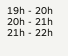19h - 20h
20h - 21h
21h - 22h